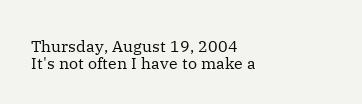Thursday, August 19, 2004
It's not often I have to make a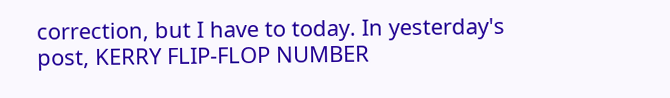correction, but I have to today. In yesterday's post, KERRY FLIP-FLOP NUMBER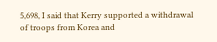5,698, I said that Kerry supported a withdrawal of troops from Korea and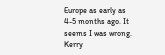Europe as early as 4-5 months ago. It seems I was wrong. Kerry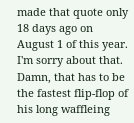made that quote only 18 days ago on August 1 of this year. I'm sorry about that. Damn, that has to be the fastest flip-flop of his long waffleing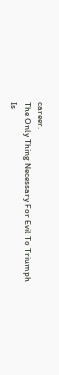career.
The Only Thing Necessary For Evil To Triumph
Is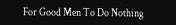For Good Men To Do Nothing